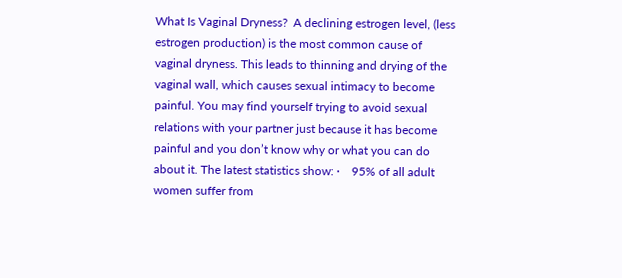What Is Vaginal Dryness?  A declining estrogen level, (less estrogen production) is the most common cause of vaginal dryness. This leads to thinning and drying of the vaginal wall, which causes sexual intimacy to become painful. You may find yourself trying to avoid sexual relations with your partner just because it has become painful and you don’t know why or what you can do about it. The latest statistics show: ·    95% of all adult women suffer from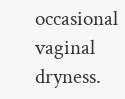occasional vaginal dryness.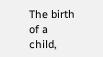The birth of a child,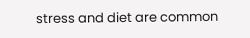stress and diet are common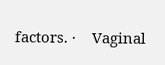factors. ·    Vaginal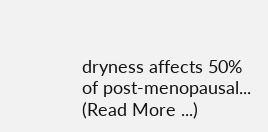dryness affects 50% of post-menopausal... (Read More ...)